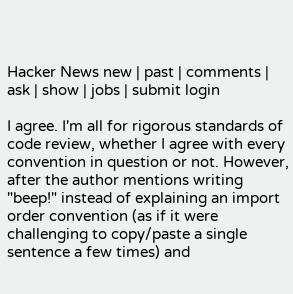Hacker News new | past | comments | ask | show | jobs | submit login

I agree. I'm all for rigorous standards of code review, whether I agree with every convention in question or not. However, after the author mentions writing "beep!" instead of explaining an import order convention (as if it were challenging to copy/paste a single sentence a few times) and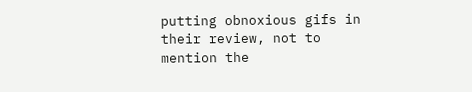putting obnoxious gifs in their review, not to mention the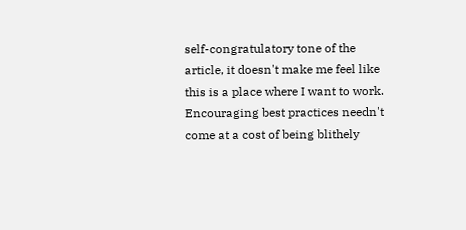self-congratulatory tone of the article, it doesn't make me feel like this is a place where I want to work. Encouraging best practices needn't come at a cost of being blithely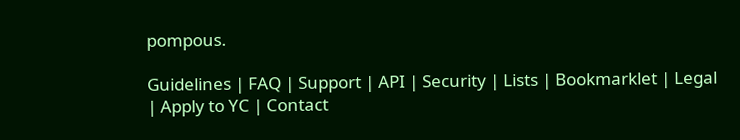pompous.

Guidelines | FAQ | Support | API | Security | Lists | Bookmarklet | Legal | Apply to YC | Contact